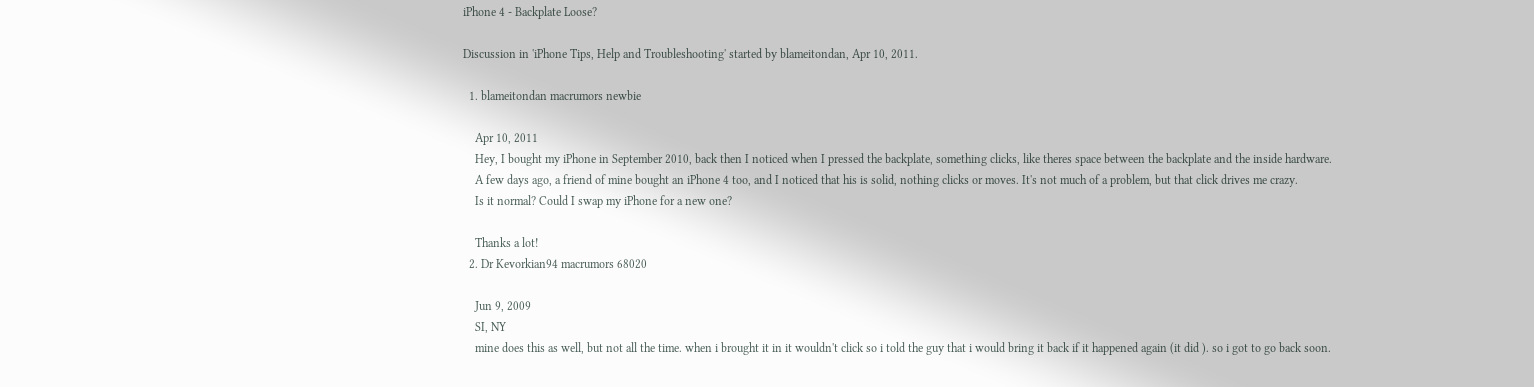iPhone 4 - Backplate Loose?

Discussion in 'iPhone Tips, Help and Troubleshooting' started by blameitondan, Apr 10, 2011.

  1. blameitondan macrumors newbie

    Apr 10, 2011
    Hey, I bought my iPhone in September 2010, back then I noticed when I pressed the backplate, something clicks, like theres space between the backplate and the inside hardware.
    A few days ago, a friend of mine bought an iPhone 4 too, and I noticed that his is solid, nothing clicks or moves. It's not much of a problem, but that click drives me crazy.
    Is it normal? Could I swap my iPhone for a new one?

    Thanks a lot!
  2. Dr Kevorkian94 macrumors 68020

    Jun 9, 2009
    SI, NY
    mine does this as well, but not all the time. when i brought it in it wouldn't click so i told the guy that i would bring it back if it happened again (it did ). so i got to go back soon.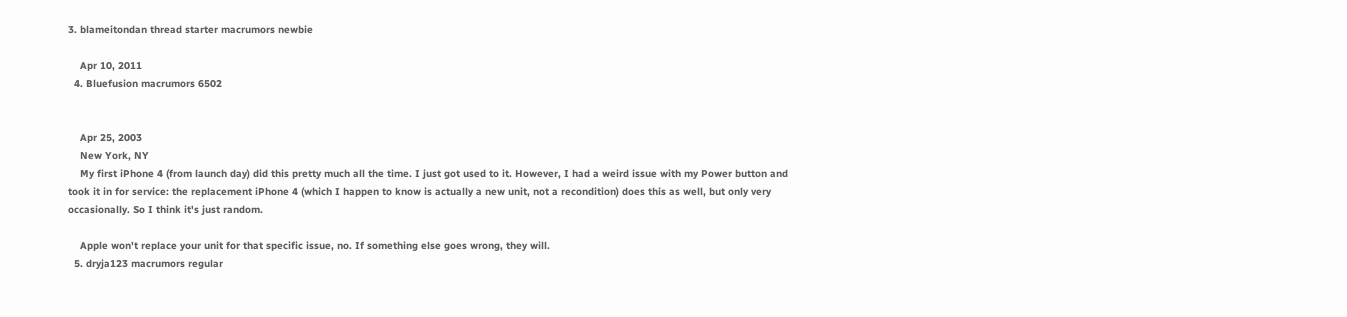3. blameitondan thread starter macrumors newbie

    Apr 10, 2011
  4. Bluefusion macrumors 6502


    Apr 25, 2003
    New York, NY
    My first iPhone 4 (from launch day) did this pretty much all the time. I just got used to it. However, I had a weird issue with my Power button and took it in for service: the replacement iPhone 4 (which I happen to know is actually a new unit, not a recondition) does this as well, but only very occasionally. So I think it's just random.

    Apple won't replace your unit for that specific issue, no. If something else goes wrong, they will.
  5. dryja123 macrumors regular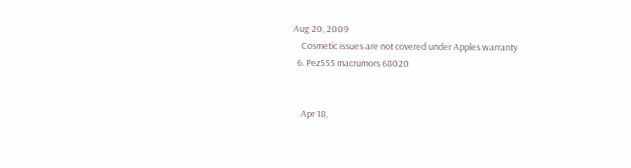Aug 20, 2009
    Cosmetic issues are not covered under Apples warranty
  6. Pez555 macrumors 68020


    Apr 18,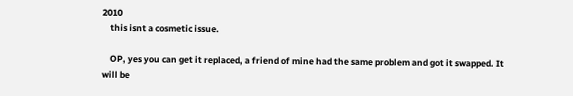2010
    this isnt a cosmetic issue.

    OP, yes you can get it replaced, a friend of mine had the same problem and got it swapped. It will be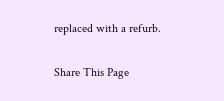replaced with a refurb.

Share This Page